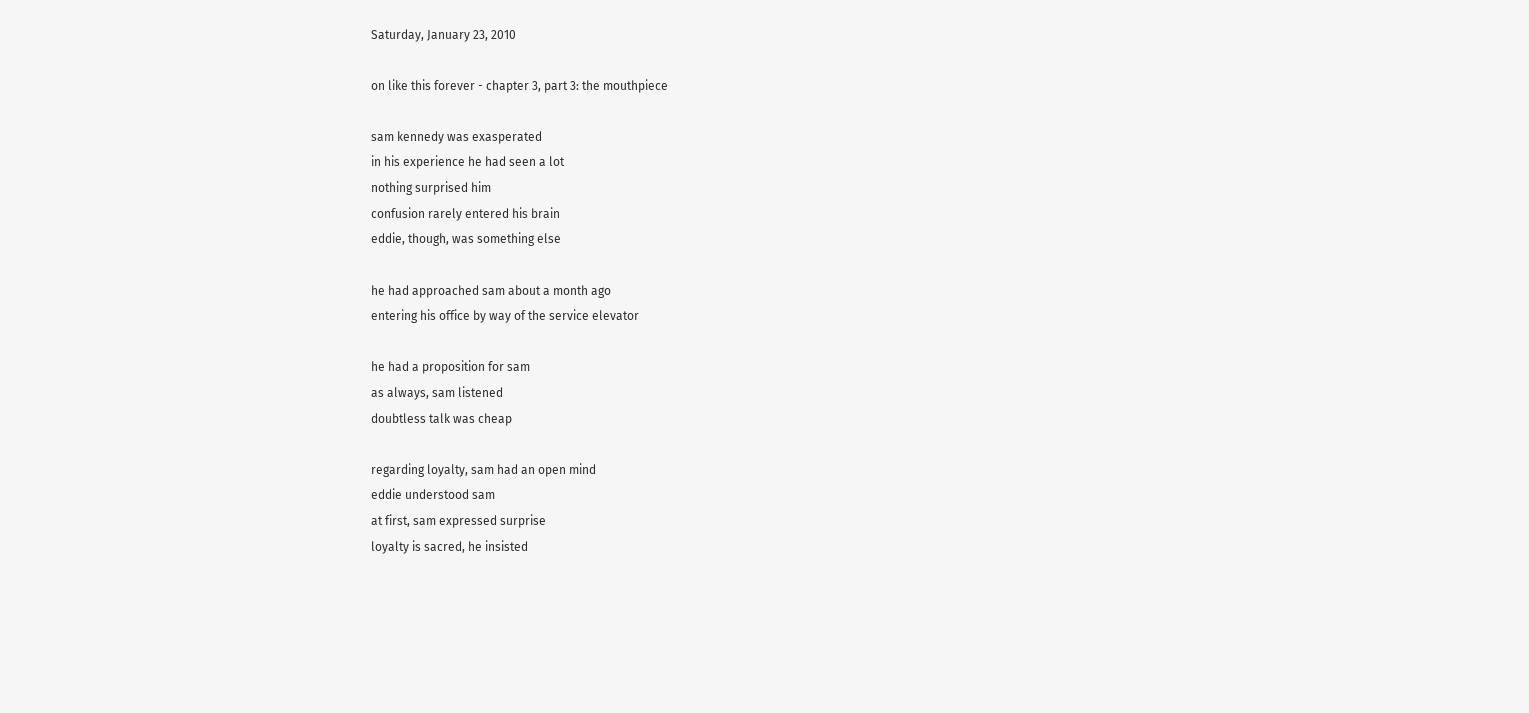Saturday, January 23, 2010

on like this forever - chapter 3, part 3: the mouthpiece

sam kennedy was exasperated
in his experience he had seen a lot
nothing surprised him
confusion rarely entered his brain
eddie, though, was something else

he had approached sam about a month ago
entering his office by way of the service elevator

he had a proposition for sam
as always, sam listened
doubtless talk was cheap

regarding loyalty, sam had an open mind
eddie understood sam
at first, sam expressed surprise
loyalty is sacred, he insisted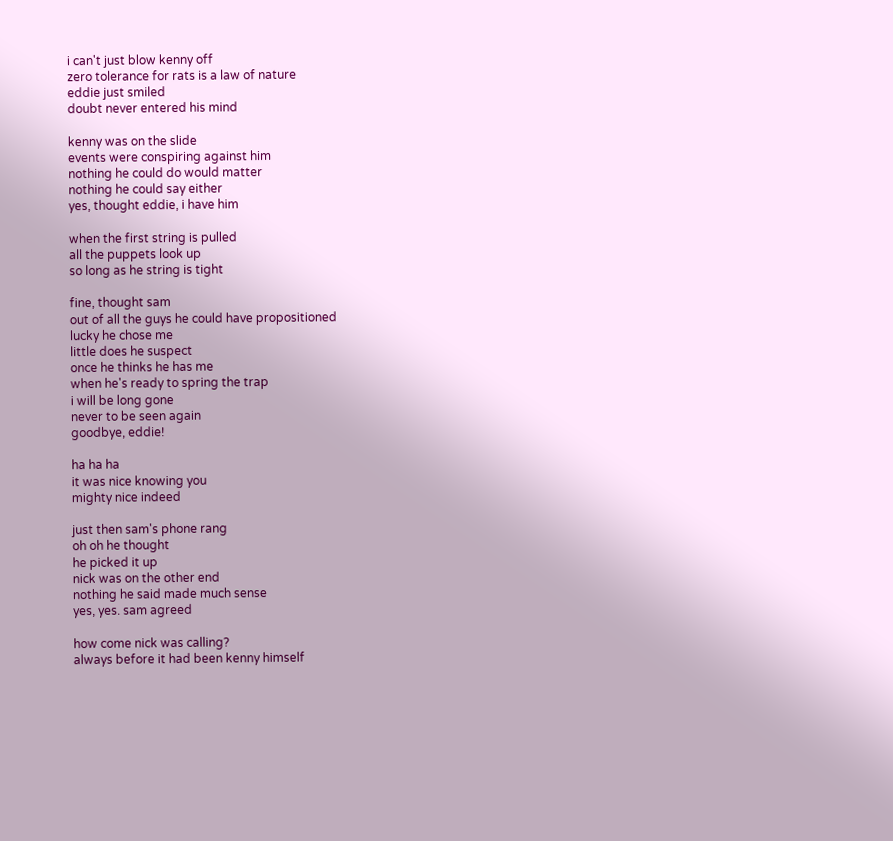i can't just blow kenny off
zero tolerance for rats is a law of nature
eddie just smiled
doubt never entered his mind

kenny was on the slide
events were conspiring against him
nothing he could do would matter
nothing he could say either
yes, thought eddie, i have him

when the first string is pulled
all the puppets look up
so long as he string is tight

fine, thought sam
out of all the guys he could have propositioned
lucky he chose me
little does he suspect
once he thinks he has me
when he's ready to spring the trap
i will be long gone
never to be seen again
goodbye, eddie!

ha ha ha
it was nice knowing you
mighty nice indeed

just then sam's phone rang
oh oh he thought
he picked it up
nick was on the other end
nothing he said made much sense
yes, yes. sam agreed

how come nick was calling?
always before it had been kenny himself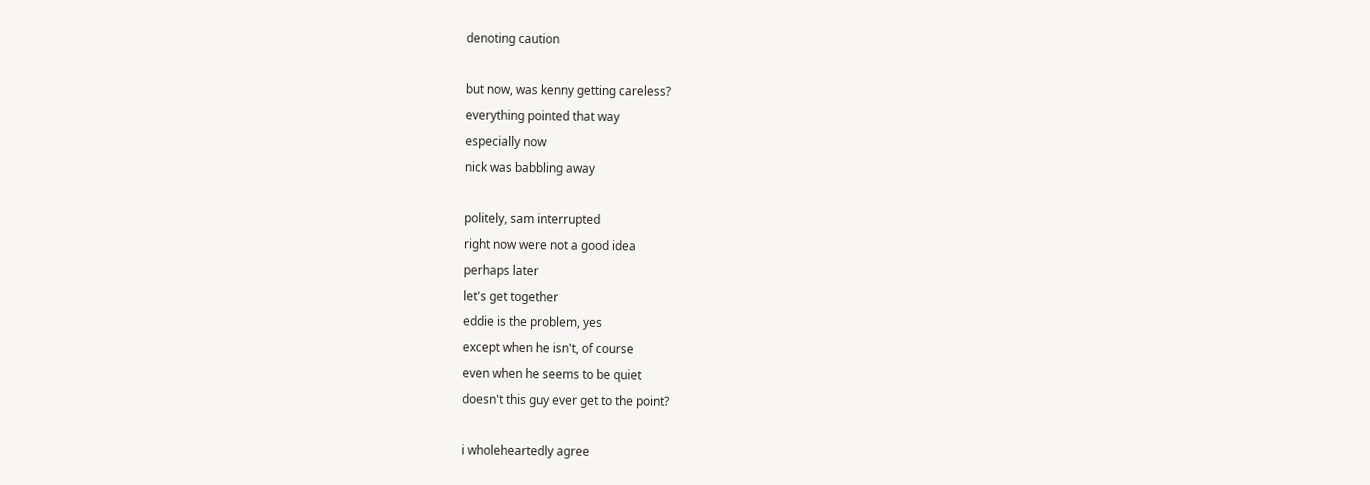denoting caution

but now, was kenny getting careless?
everything pointed that way
especially now
nick was babbling away

politely, sam interrupted
right now were not a good idea
perhaps later
let's get together
eddie is the problem, yes
except when he isn't, of course
even when he seems to be quiet
doesn't this guy ever get to the point?

i wholeheartedly agree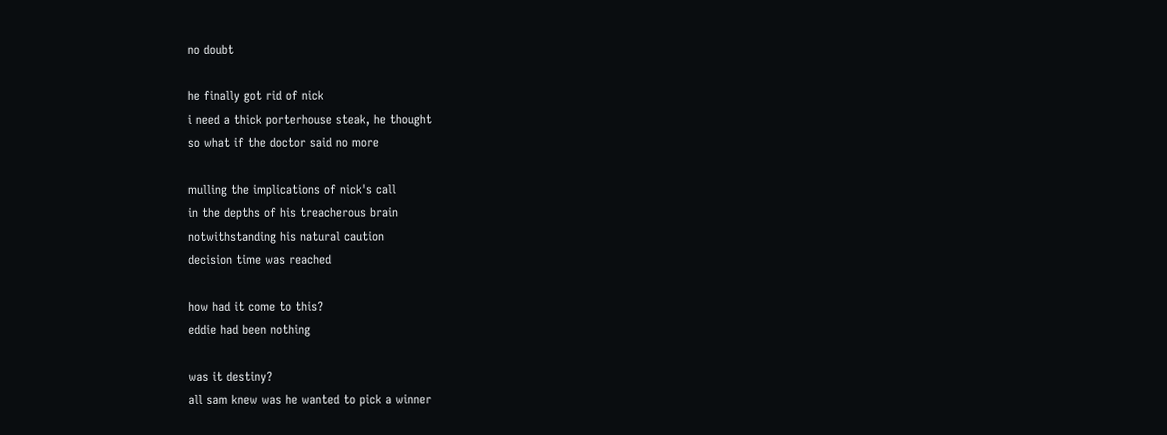no doubt

he finally got rid of nick
i need a thick porterhouse steak, he thought
so what if the doctor said no more

mulling the implications of nick's call
in the depths of his treacherous brain
notwithstanding his natural caution
decision time was reached

how had it come to this?
eddie had been nothing

was it destiny?
all sam knew was he wanted to pick a winner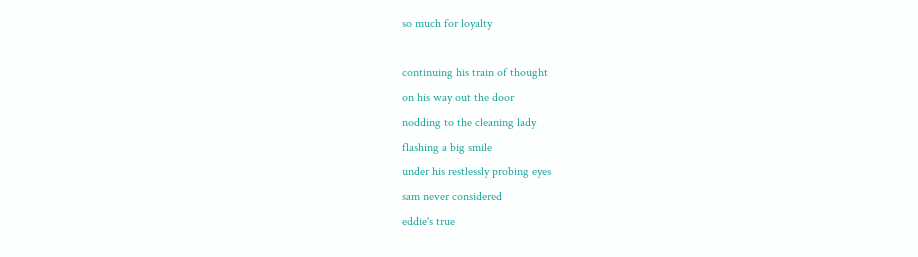so much for loyalty

continuing his train of thought
on his way out the door
nodding to the cleaning lady
flashing a big smile
under his restlessly probing eyes
sam never considered
eddie's true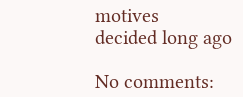motives
decided long ago

No comments: